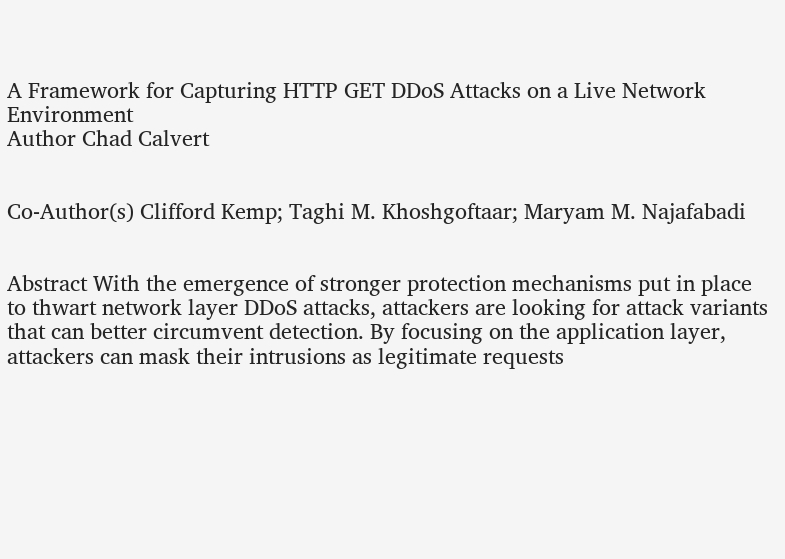A Framework for Capturing HTTP GET DDoS Attacks on a Live Network Environment
Author Chad Calvert


Co-Author(s) Clifford Kemp; Taghi M. Khoshgoftaar; Maryam M. Najafabadi


Abstract With the emergence of stronger protection mechanisms put in place to thwart network layer DDoS attacks, attackers are looking for attack variants that can better circumvent detection. By focusing on the application layer, attackers can mask their intrusions as legitimate requests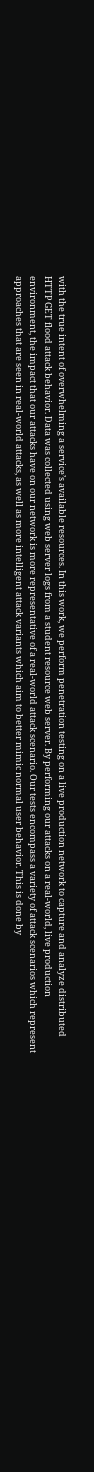with the true intent of overwhelming a service’s available resources. In this work, we perform penetration testing on a live production network to capture and analyze distributed HTTP GET flood attack behavior. Data was collected using web server logs from a student resource web server. By performing our attacks on a real-world, live production environment, the impact that our attacks have on our network is more representative of a real-world attack scenario. Our tests encompass a variety of attack scenarios which represent approaches that are seen in real-world attacks, as well as more intelligent attack variants which aim to better mimic normal user behavior. This is done by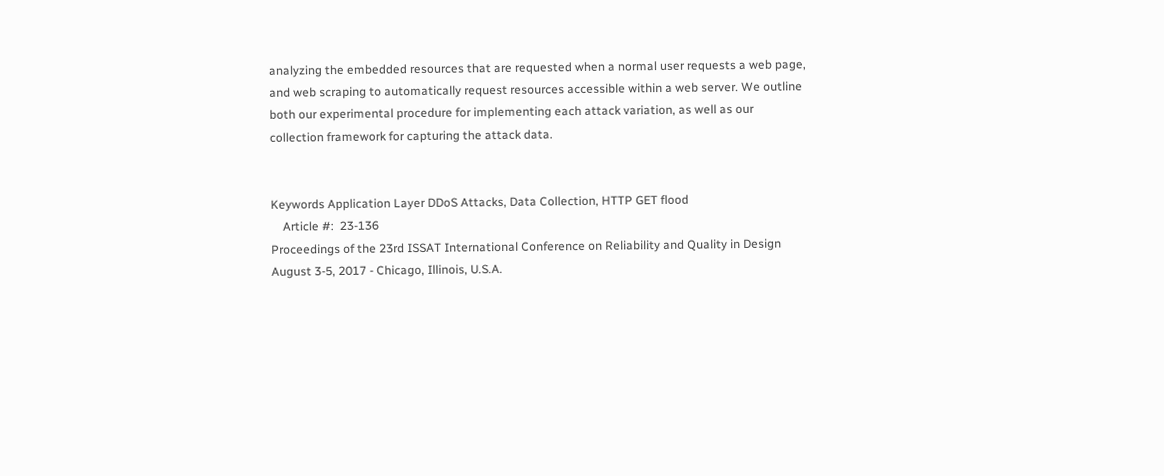analyzing the embedded resources that are requested when a normal user requests a web page, and web scraping to automatically request resources accessible within a web server. We outline both our experimental procedure for implementing each attack variation, as well as our collection framework for capturing the attack data.


Keywords Application Layer DDoS Attacks, Data Collection, HTTP GET flood
    Article #:  23-136
Proceedings of the 23rd ISSAT International Conference on Reliability and Quality in Design
August 3-5, 2017 - Chicago, Illinois, U.S.A.